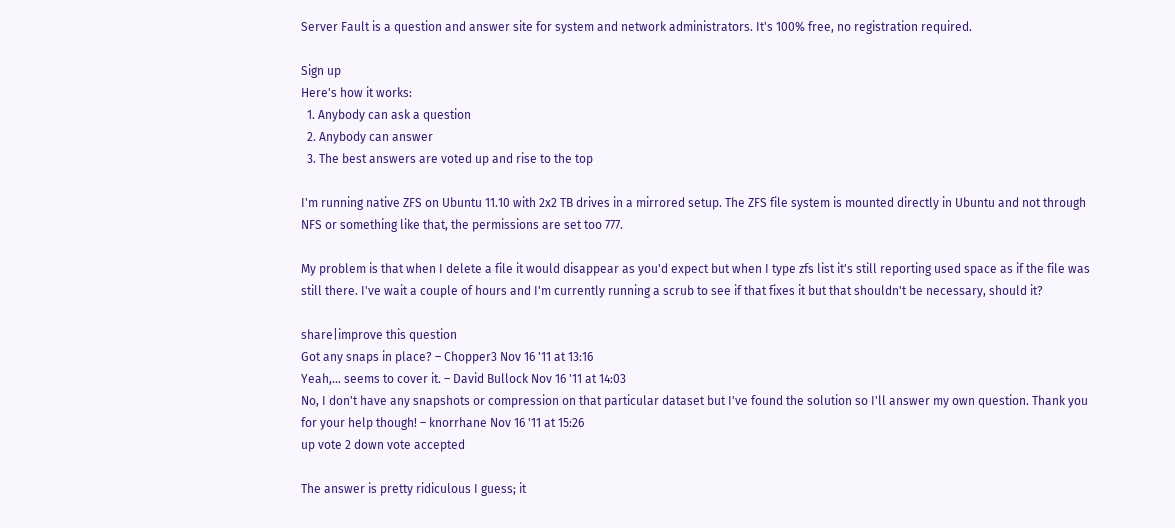Server Fault is a question and answer site for system and network administrators. It's 100% free, no registration required.

Sign up
Here's how it works:
  1. Anybody can ask a question
  2. Anybody can answer
  3. The best answers are voted up and rise to the top

I'm running native ZFS on Ubuntu 11.10 with 2x2 TB drives in a mirrored setup. The ZFS file system is mounted directly in Ubuntu and not through NFS or something like that, the permissions are set too 777.

My problem is that when I delete a file it would disappear as you'd expect but when I type zfs list it's still reporting used space as if the file was still there. I've wait a couple of hours and I'm currently running a scrub to see if that fixes it but that shouldn't be necessary, should it?

share|improve this question
Got any snaps in place? – Chopper3 Nov 16 '11 at 13:16
Yeah,… seems to cover it. – David Bullock Nov 16 '11 at 14:03
No, I don't have any snapshots or compression on that particular dataset but I've found the solution so I'll answer my own question. Thank you for your help though! – knorrhane Nov 16 '11 at 15:26
up vote 2 down vote accepted

The answer is pretty ridiculous I guess; it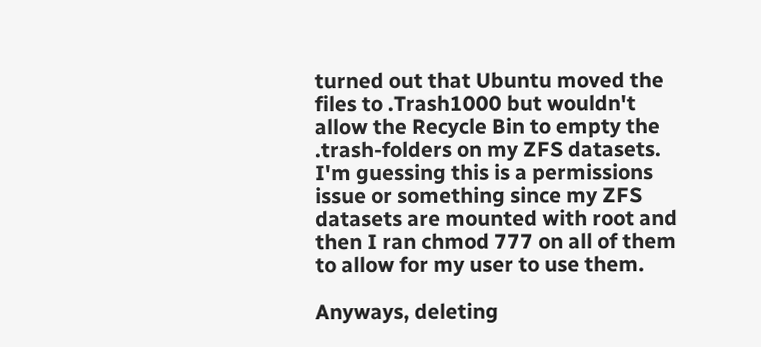turned out that Ubuntu moved the files to .Trash1000 but wouldn't allow the Recycle Bin to empty the .trash-folders on my ZFS datasets. I'm guessing this is a permissions issue or something since my ZFS datasets are mounted with root and then I ran chmod 777 on all of them to allow for my user to use them.

Anyways, deleting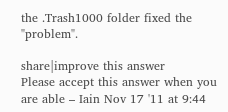the .Trash1000 folder fixed the "problem".

share|improve this answer
Please accept this answer when you are able – Iain Nov 17 '11 at 9:44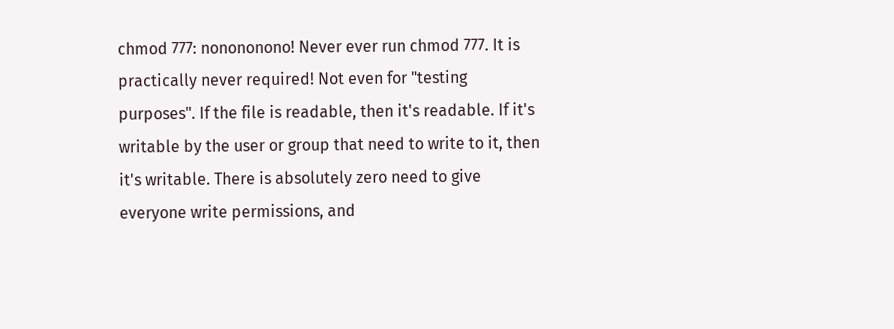chmod 777: nonononono! Never ever run chmod 777. It is practically never required! Not even for "testing purposes". If the file is readable, then it's readable. If it's writable by the user or group that need to write to it, then it's writable. There is absolutely zero need to give everyone write permissions, and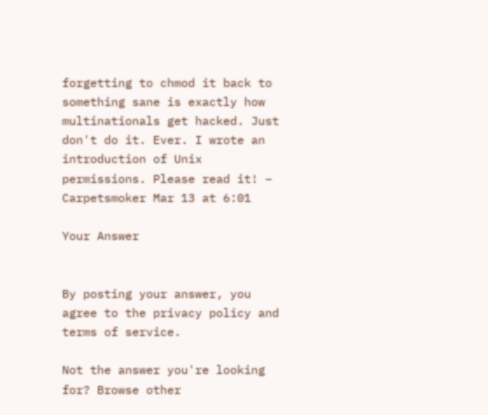forgetting to chmod it back to something sane is exactly how multinationals get hacked. Just don't do it. Ever. I wrote an introduction of Unix permissions. Please read it! – Carpetsmoker Mar 13 at 6:01

Your Answer


By posting your answer, you agree to the privacy policy and terms of service.

Not the answer you're looking for? Browse other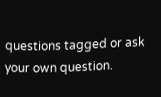questions tagged or ask your own question.